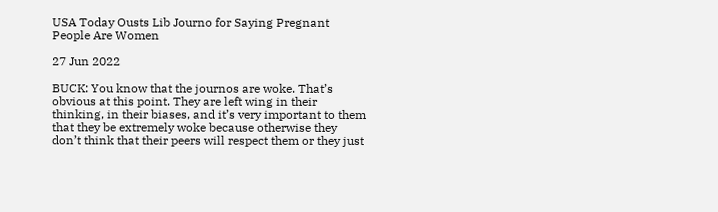USA Today Ousts Lib Journo for Saying Pregnant People Are Women

27 Jun 2022

BUCK: You know that the journos are woke. That’s obvious at this point. They are left wing in their thinking, in their biases, and it’s very important to them that they be extremely woke because otherwise they don’t think that their peers will respect them or they just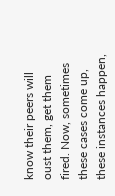know their peers will oust them, get them fired. Now, sometimes these cases come up, these instances happen,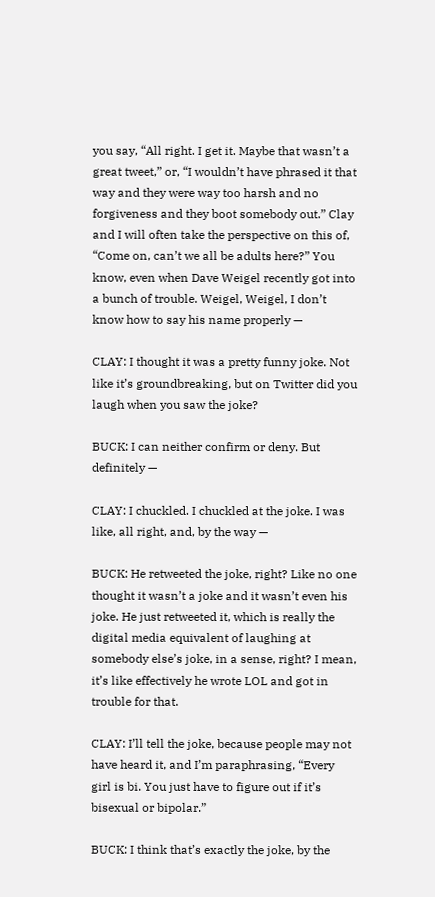you say, “All right. I get it. Maybe that wasn’t a great tweet,” or, “I wouldn’t have phrased it that way and they were way too harsh and no forgiveness and they boot somebody out.” Clay and I will often take the perspective on this of, “Come on, can’t we all be adults here?” You know, even when Dave Weigel recently got into a bunch of trouble. Weigel, Weigel, I don’t know how to say his name properly —

CLAY: I thought it was a pretty funny joke. Not like it’s groundbreaking, but on Twitter did you laugh when you saw the joke?

BUCK: I can neither confirm or deny. But definitely —

CLAY: I chuckled. I chuckled at the joke. I was like, all right, and, by the way —

BUCK: He retweeted the joke, right? Like no one thought it wasn’t a joke and it wasn’t even his joke. He just retweeted it, which is really the digital media equivalent of laughing at somebody else’s joke, in a sense, right? I mean, it’s like effectively he wrote LOL and got in trouble for that.

CLAY: I’ll tell the joke, because people may not have heard it, and I’m paraphrasing, “Every girl is bi. You just have to figure out if it’s bisexual or bipolar.”

BUCK: I think that’s exactly the joke, by the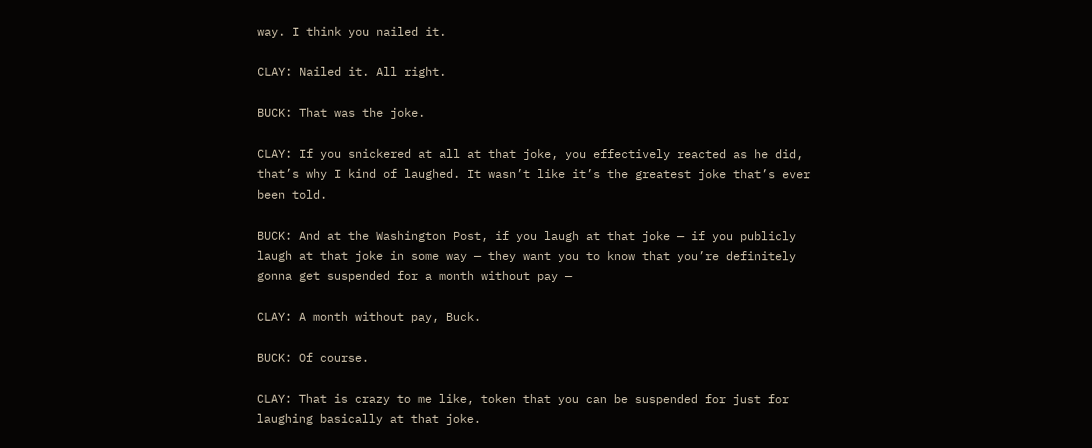way. I think you nailed it.

CLAY: Nailed it. All right.

BUCK: That was the joke.

CLAY: If you snickered at all at that joke, you effectively reacted as he did, that’s why I kind of laughed. It wasn’t like it’s the greatest joke that’s ever been told.

BUCK: And at the Washington Post, if you laugh at that joke — if you publicly laugh at that joke in some way — they want you to know that you’re definitely gonna get suspended for a month without pay —

CLAY: A month without pay, Buck.

BUCK: Of course.

CLAY: That is crazy to me like, token that you can be suspended for just for laughing basically at that joke.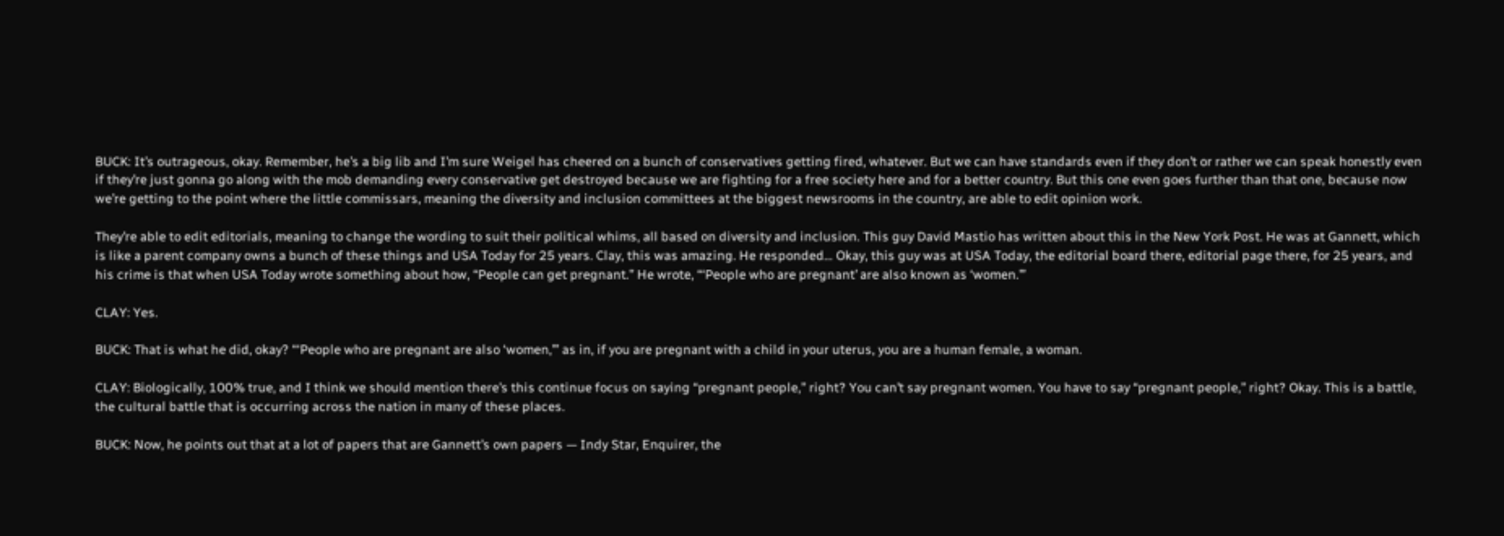BUCK: It’s outrageous, okay. Remember, he’s a big lib and I’m sure Weigel has cheered on a bunch of conservatives getting fired, whatever. But we can have standards even if they don’t or rather we can speak honestly even if they’re just gonna go along with the mob demanding every conservative get destroyed because we are fighting for a free society here and for a better country. But this one even goes further than that one, because now we’re getting to the point where the little commissars, meaning the diversity and inclusion committees at the biggest newsrooms in the country, are able to edit opinion work.

They’re able to edit editorials, meaning to change the wording to suit their political whims, all based on diversity and inclusion. This guy David Mastio has written about this in the New York Post. He was at Gannett, which is like a parent company owns a bunch of these things and USA Today for 25 years. Clay, this was amazing. He responded… Okay, this guy was at USA Today, the editorial board there, editorial page there, for 25 years, and his crime is that when USA Today wrote something about how, “People can get pregnant.” He wrote, “‘People who are pregnant’ are also known as ‘women.’”

CLAY: Yes.

BUCK: That is what he did, okay? “‘People who are pregnant are also ‘women,’” as in, if you are pregnant with a child in your uterus, you are a human female, a woman.

CLAY: Biologically, 100% true, and I think we should mention there’s this continue focus on saying “pregnant people,” right? You can’t say pregnant women. You have to say “pregnant people,” right? Okay. This is a battle, the cultural battle that is occurring across the nation in many of these places.

BUCK: Now, he points out that at a lot of papers that are Gannett’s own papers — Indy Star, Enquirer, the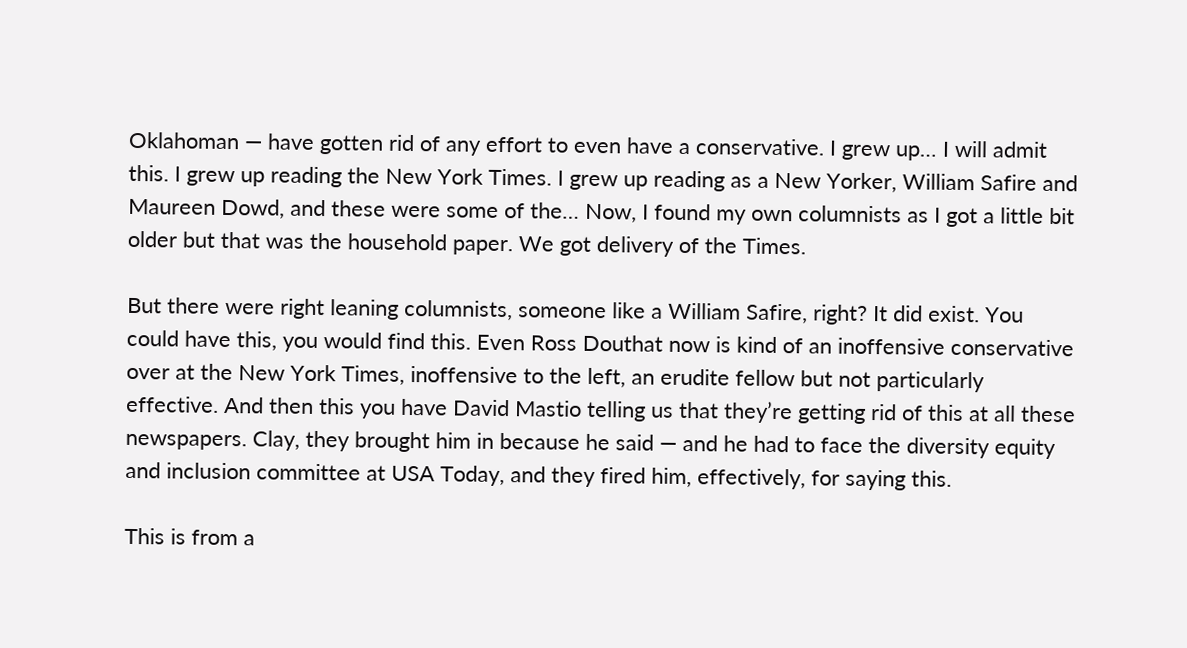Oklahoman — have gotten rid of any effort to even have a conservative. I grew up… I will admit this. I grew up reading the New York Times. I grew up reading as a New Yorker, William Safire and Maureen Dowd, and these were some of the… Now, I found my own columnists as I got a little bit older but that was the household paper. We got delivery of the Times.

But there were right leaning columnists, someone like a William Safire, right? It did exist. You could have this, you would find this. Even Ross Douthat now is kind of an inoffensive conservative over at the New York Times, inoffensive to the left, an erudite fellow but not particularly effective. And then this you have David Mastio telling us that they’re getting rid of this at all these newspapers. Clay, they brought him in because he said — and he had to face the diversity equity and inclusion committee at USA Today, and they fired him, effectively, for saying this.

This is from a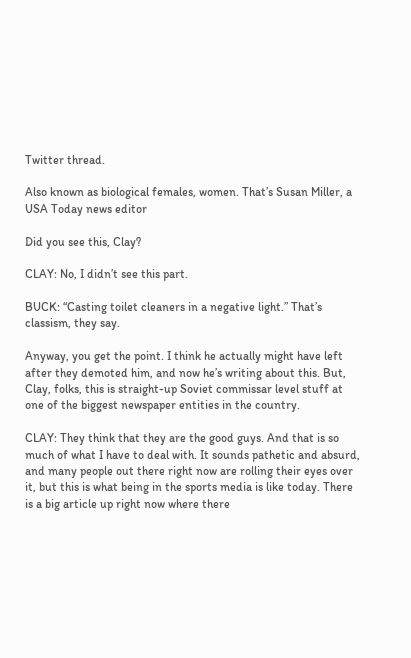Twitter thread.

Also known as biological females, women. That’s Susan Miller, a USA Today news editor

Did you see this, Clay?

CLAY: No, I didn’t see this part.

BUCK: “Casting toilet cleaners in a negative light.” That’s classism, they say.

Anyway, you get the point. I think he actually might have left after they demoted him, and now he’s writing about this. But, Clay, folks, this is straight-up Soviet commissar level stuff at one of the biggest newspaper entities in the country.

CLAY: They think that they are the good guys. And that is so much of what I have to deal with. It sounds pathetic and absurd, and many people out there right now are rolling their eyes over it, but this is what being in the sports media is like today. There is a big article up right now where there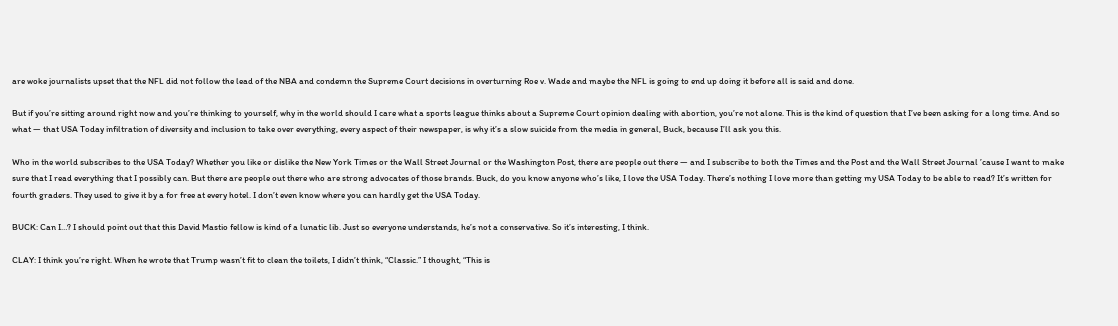are woke journalists upset that the NFL did not follow the lead of the NBA and condemn the Supreme Court decisions in overturning Roe v. Wade and maybe the NFL is going to end up doing it before all is said and done.

But if you’re sitting around right now and you’re thinking to yourself, why in the world should I care what a sports league thinks about a Supreme Court opinion dealing with abortion, you’re not alone. This is the kind of question that I’ve been asking for a long time. And so what — that USA Today infiltration of diversity and inclusion to take over everything, every aspect of their newspaper, is why it’s a slow suicide from the media in general, Buck, because I’ll ask you this.

Who in the world subscribes to the USA Today? Whether you like or dislike the New York Times or the Wall Street Journal or the Washington Post, there are people out there — and I subscribe to both the Times and the Post and the Wall Street Journal ’cause I want to make sure that I read everything that I possibly can. But there are people out there who are strong advocates of those brands. Buck, do you know anyone who’s like, I love the USA Today. There’s nothing I love more than getting my USA Today to be able to read? It’s written for fourth graders. They used to give it by a for free at every hotel. I don’t even know where you can hardly get the USA Today.

BUCK: Can I…? I should point out that this David Mastio fellow is kind of a lunatic lib. Just so everyone understands, he’s not a conservative. So it’s interesting, I think.

CLAY: I think you’re right. When he wrote that Trump wasn’t fit to clean the toilets, I didn’t think, “Classic.” I thought, “This is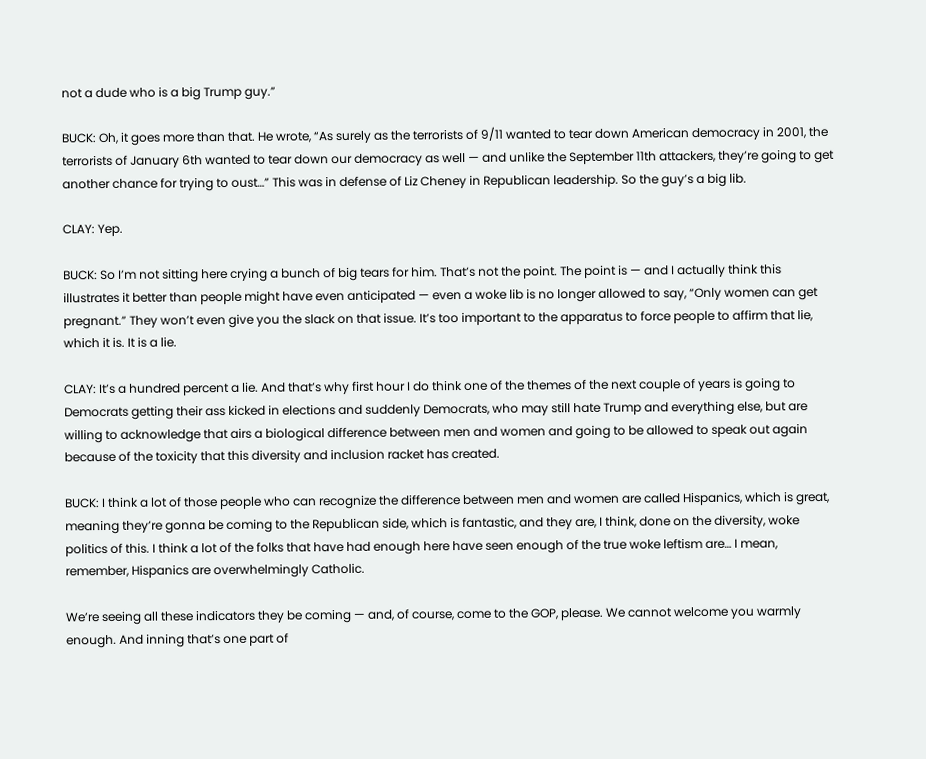not a dude who is a big Trump guy.”

BUCK: Oh, it goes more than that. He wrote, “As surely as the terrorists of 9/11 wanted to tear down American democracy in 2001, the terrorists of January 6th wanted to tear down our democracy as well — and unlike the September 11th attackers, they’re going to get another chance for trying to oust…” This was in defense of Liz Cheney in Republican leadership. So the guy’s a big lib.

CLAY: Yep.

BUCK: So I’m not sitting here crying a bunch of big tears for him. That’s not the point. The point is — and I actually think this illustrates it better than people might have even anticipated — even a woke lib is no longer allowed to say, “Only women can get pregnant.” They won’t even give you the slack on that issue. It’s too important to the apparatus to force people to affirm that lie, which it is. It is a lie.

CLAY: It’s a hundred percent a lie. And that’s why first hour I do think one of the themes of the next couple of years is going to Democrats getting their ass kicked in elections and suddenly Democrats, who may still hate Trump and everything else, but are willing to acknowledge that airs a biological difference between men and women and going to be allowed to speak out again because of the toxicity that this diversity and inclusion racket has created.

BUCK: I think a lot of those people who can recognize the difference between men and women are called Hispanics, which is great, meaning they’re gonna be coming to the Republican side, which is fantastic, and they are, I think, done on the diversity, woke politics of this. I think a lot of the folks that have had enough here have seen enough of the true woke leftism are… I mean, remember, Hispanics are overwhelmingly Catholic.

We’re seeing all these indicators they be coming — and, of course, come to the GOP, please. We cannot welcome you warmly enough. And inning that’s one part of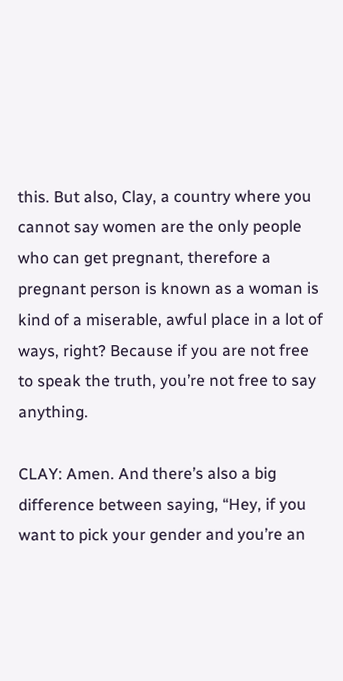this. But also, Clay, a country where you cannot say women are the only people who can get pregnant, therefore a pregnant person is known as a woman is kind of a miserable, awful place in a lot of ways, right? Because if you are not free to speak the truth, you’re not free to say anything.

CLAY: Amen. And there’s also a big difference between saying, “Hey, if you want to pick your gender and you’re an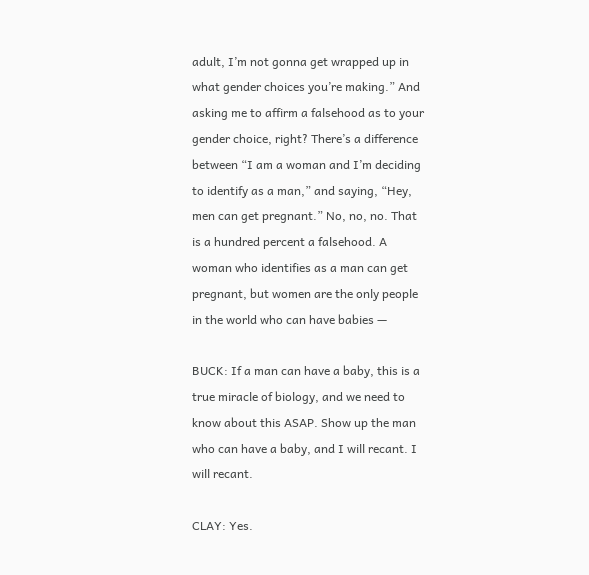adult, I’m not gonna get wrapped up in what gender choices you’re making.” And asking me to affirm a falsehood as to your gender choice, right? There’s a difference between “I am a woman and I’m deciding to identify as a man,” and saying, “Hey, men can get pregnant.” No, no, no. That is a hundred percent a falsehood. A woman who identifies as a man can get pregnant, but women are the only people in the world who can have babies —

BUCK: If a man can have a baby, this is a true miracle of biology, and we need to know about this ASAP. Show up the man who can have a baby, and I will recant. I will recant.

CLAY: Yes.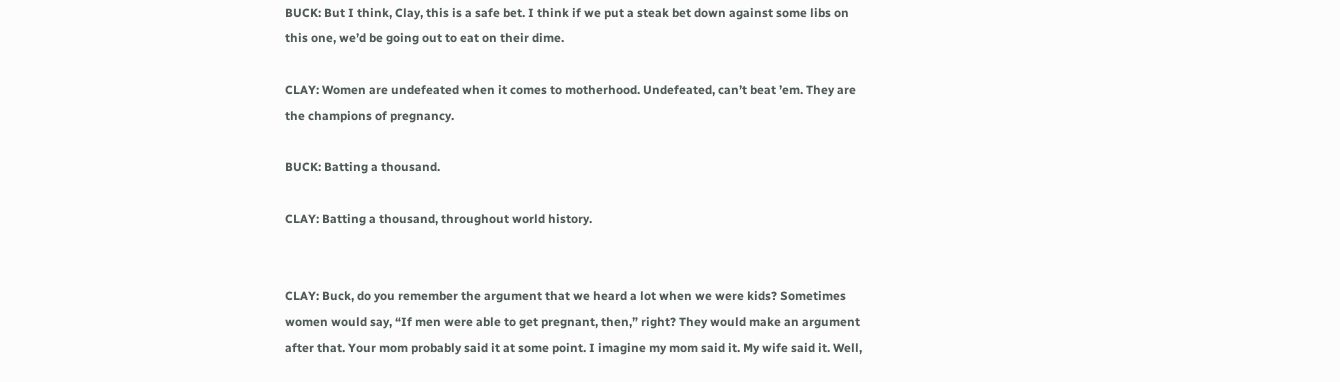BUCK: But I think, Clay, this is a safe bet. I think if we put a steak bet down against some libs on this one, we’d be going out to eat on their dime.

CLAY: Women are undefeated when it comes to motherhood. Undefeated, can’t beat ’em. They are the champions of pregnancy.

BUCK: Batting a thousand.

CLAY: Batting a thousand, throughout world history.


CLAY: Buck, do you remember the argument that we heard a lot when we were kids? Sometimes women would say, “If men were able to get pregnant, then,” right? They would make an argument after that. Your mom probably said it at some point. I imagine my mom said it. My wife said it. Well,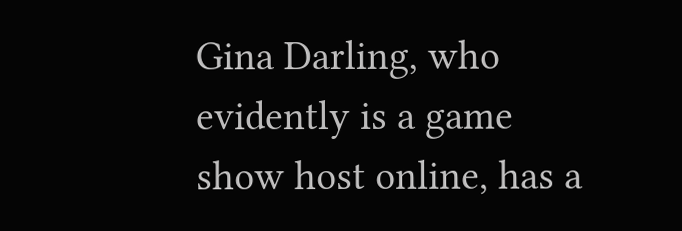Gina Darling, who evidently is a game show host online, has a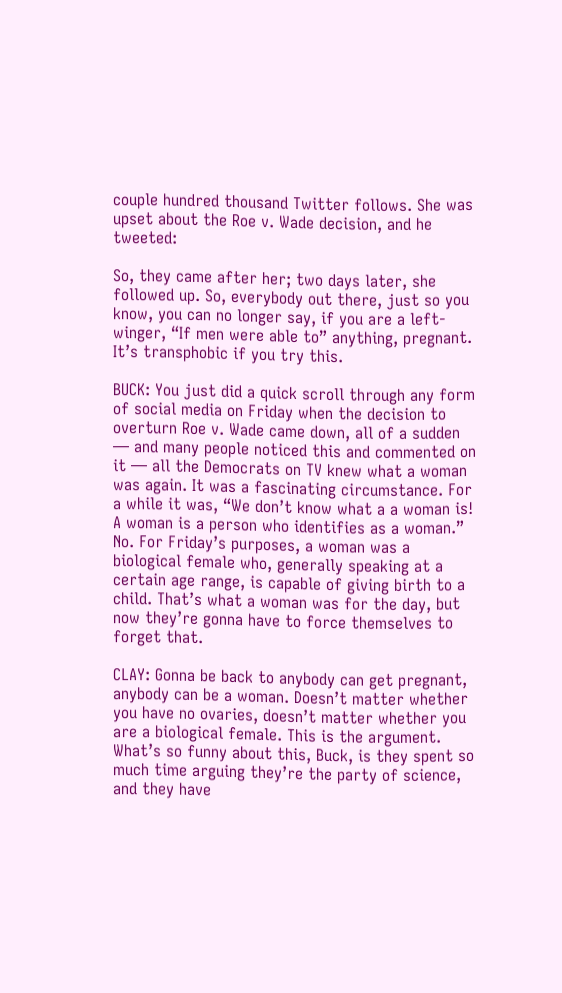couple hundred thousand Twitter follows. She was upset about the Roe v. Wade decision, and he tweeted:

So, they came after her; two days later, she followed up. So, everybody out there, just so you know, you can no longer say, if you are a left-winger, “If men were able to” anything, pregnant. It’s transphobic if you try this.

BUCK: You just did a quick scroll through any form of social media on Friday when the decision to overturn Roe v. Wade came down, all of a sudden — and many people noticed this and commented on it — all the Democrats on TV knew what a woman was again. It was a fascinating circumstance. For a while it was, “We don’t know what a a woman is! A woman is a person who identifies as a woman.” No. For Friday’s purposes, a woman was a biological female who, generally speaking at a certain age range, is capable of giving birth to a child. That’s what a woman was for the day, but now they’re gonna have to force themselves to forget that.

CLAY: Gonna be back to anybody can get pregnant, anybody can be a woman. Doesn’t matter whether you have no ovaries, doesn’t matter whether you are a biological female. This is the argument. What’s so funny about this, Buck, is they spent so much time arguing they’re the party of science, and they have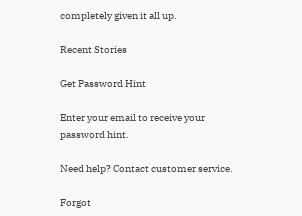completely given it all up.

Recent Stories

Get Password Hint

Enter your email to receive your password hint.

Need help? Contact customer service.

Forgot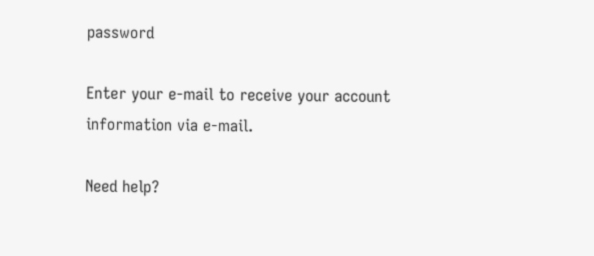password

Enter your e-mail to receive your account information via e-mail.

Need help?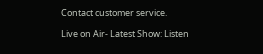Contact customer service.

Live on Air- Latest Show: Listen